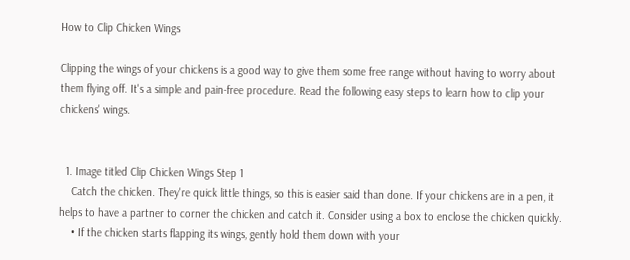How to Clip Chicken Wings

Clipping the wings of your chickens is a good way to give them some free range without having to worry about them flying off. It's a simple and pain-free procedure. Read the following easy steps to learn how to clip your chickens' wings.


  1. Image titled Clip Chicken Wings Step 1
    Catch the chicken. They're quick little things, so this is easier said than done. If your chickens are in a pen, it helps to have a partner to corner the chicken and catch it. Consider using a box to enclose the chicken quickly.
    • If the chicken starts flapping its wings, gently hold them down with your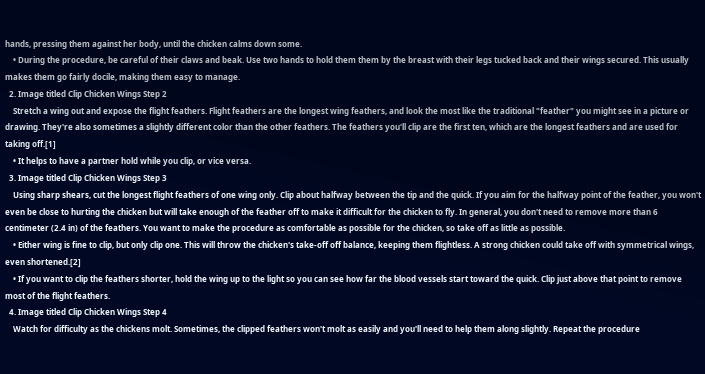hands, pressing them against her body, until the chicken calms down some.
    • During the procedure, be careful of their claws and beak. Use two hands to hold them them by the breast with their legs tucked back and their wings secured. This usually makes them go fairly docile, making them easy to manage.
  2. Image titled Clip Chicken Wings Step 2
    Stretch a wing out and expose the flight feathers. Flight feathers are the longest wing feathers, and look the most like the traditional "feather" you might see in a picture or drawing. They're also sometimes a slightly different color than the other feathers. The feathers you'll clip are the first ten, which are the longest feathers and are used for taking off.[1]
    • It helps to have a partner hold while you clip, or vice versa.
  3. Image titled Clip Chicken Wings Step 3
    Using sharp shears, cut the longest flight feathers of one wing only. Clip about halfway between the tip and the quick. If you aim for the halfway point of the feather, you won't even be close to hurting the chicken but will take enough of the feather off to make it difficult for the chicken to fly. In general, you don't need to remove more than 6 centimeter (2.4 in) of the feathers. You want to make the procedure as comfortable as possible for the chicken, so take off as little as possible.
    • Either wing is fine to clip, but only clip one. This will throw the chicken's take-off off balance, keeping them flightless. A strong chicken could take off with symmetrical wings, even shortened.[2]
    • If you want to clip the feathers shorter, hold the wing up to the light so you can see how far the blood vessels start toward the quick. Clip just above that point to remove most of the flight feathers.
  4. Image titled Clip Chicken Wings Step 4
    Watch for difficulty as the chickens molt. Sometimes, the clipped feathers won't molt as easily and you'll need to help them along slightly. Repeat the procedure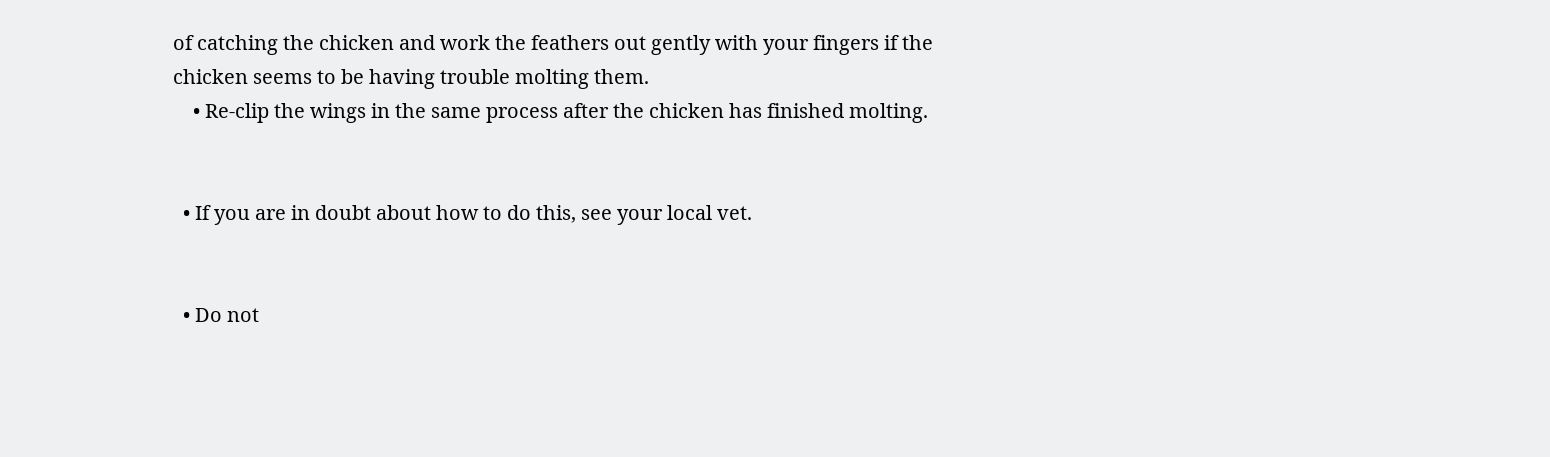of catching the chicken and work the feathers out gently with your fingers if the chicken seems to be having trouble molting them.
    • Re-clip the wings in the same process after the chicken has finished molting.


  • If you are in doubt about how to do this, see your local vet.


  • Do not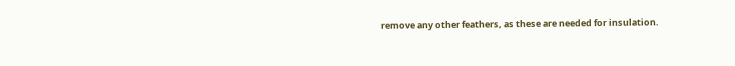remove any other feathers, as these are needed for insulation.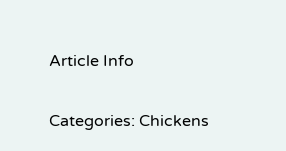Article Info

Categories: Chickens